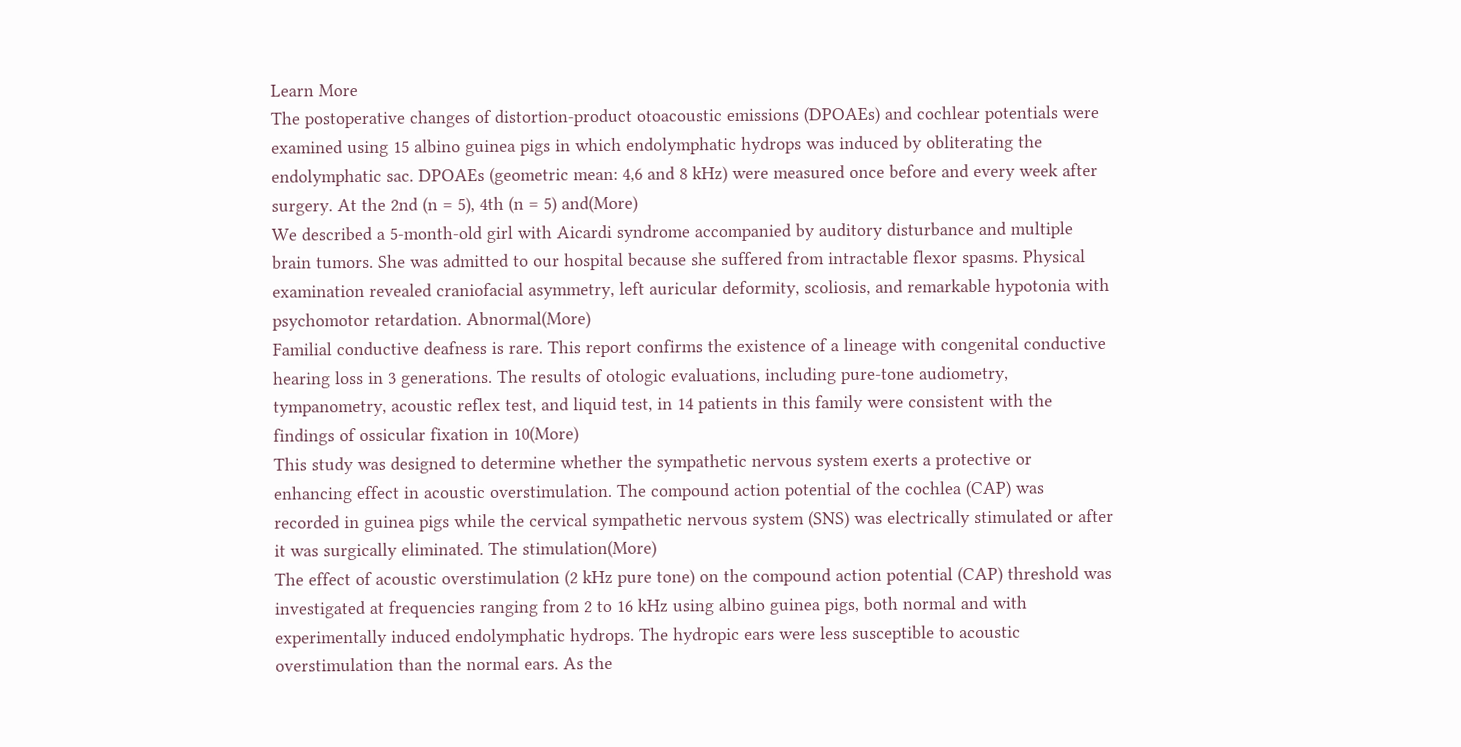Learn More
The postoperative changes of distortion-product otoacoustic emissions (DPOAEs) and cochlear potentials were examined using 15 albino guinea pigs in which endolymphatic hydrops was induced by obliterating the endolymphatic sac. DPOAEs (geometric mean: 4,6 and 8 kHz) were measured once before and every week after surgery. At the 2nd (n = 5), 4th (n = 5) and(More)
We described a 5-month-old girl with Aicardi syndrome accompanied by auditory disturbance and multiple brain tumors. She was admitted to our hospital because she suffered from intractable flexor spasms. Physical examination revealed craniofacial asymmetry, left auricular deformity, scoliosis, and remarkable hypotonia with psychomotor retardation. Abnormal(More)
Familial conductive deafness is rare. This report confirms the existence of a lineage with congenital conductive hearing loss in 3 generations. The results of otologic evaluations, including pure-tone audiometry, tympanometry, acoustic reflex test, and liquid test, in 14 patients in this family were consistent with the findings of ossicular fixation in 10(More)
This study was designed to determine whether the sympathetic nervous system exerts a protective or enhancing effect in acoustic overstimulation. The compound action potential of the cochlea (CAP) was recorded in guinea pigs while the cervical sympathetic nervous system (SNS) was electrically stimulated or after it was surgically eliminated. The stimulation(More)
The effect of acoustic overstimulation (2 kHz pure tone) on the compound action potential (CAP) threshold was investigated at frequencies ranging from 2 to 16 kHz using albino guinea pigs, both normal and with experimentally induced endolymphatic hydrops. The hydropic ears were less susceptible to acoustic overstimulation than the normal ears. As the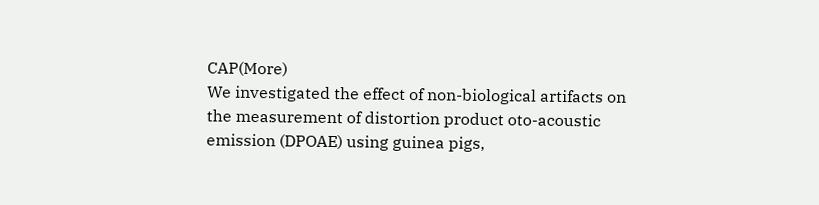CAP(More)
We investigated the effect of non-biological artifacts on the measurement of distortion product oto-acoustic emission (DPOAE) using guinea pigs,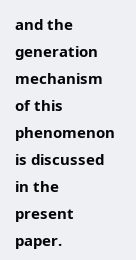and the generation mechanism of this phenomenon is discussed in the present paper.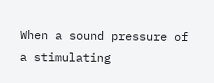When a sound pressure of a stimulating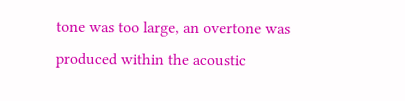tone was too large, an overtone was produced within the acoustic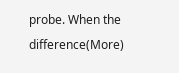probe. When the difference(More)